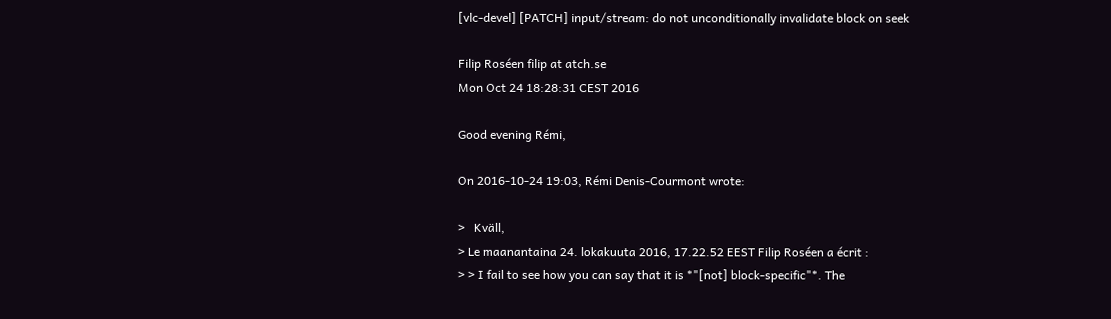[vlc-devel] [PATCH] input/stream: do not unconditionally invalidate block on seek

Filip Roséen filip at atch.se
Mon Oct 24 18:28:31 CEST 2016

Good evening Rémi,

On 2016-10-24 19:03, Rémi Denis-Courmont wrote:

>   Kväll,
> Le maanantaina 24. lokakuuta 2016, 17.22.52 EEST Filip Roséen a écrit :
> > I fail to see how you can say that it is *"[not] block-specific"*. The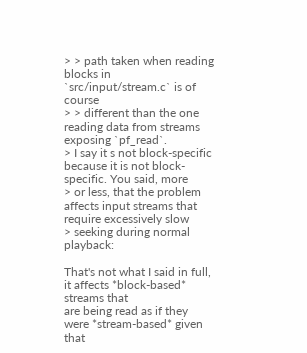> > path taken when reading blocks in `src/input/stream.c` is of course
> > different than the one reading data from streams exposing `pf_read`.
> I say it s not block-specific because it is not block-specific. You said, more
> or less, that the problem affects input streams that require excessively slow
> seeking during normal playback:

That's not what I said in full, it affects *block-based* streams that
are being read as if they were *stream-based* given that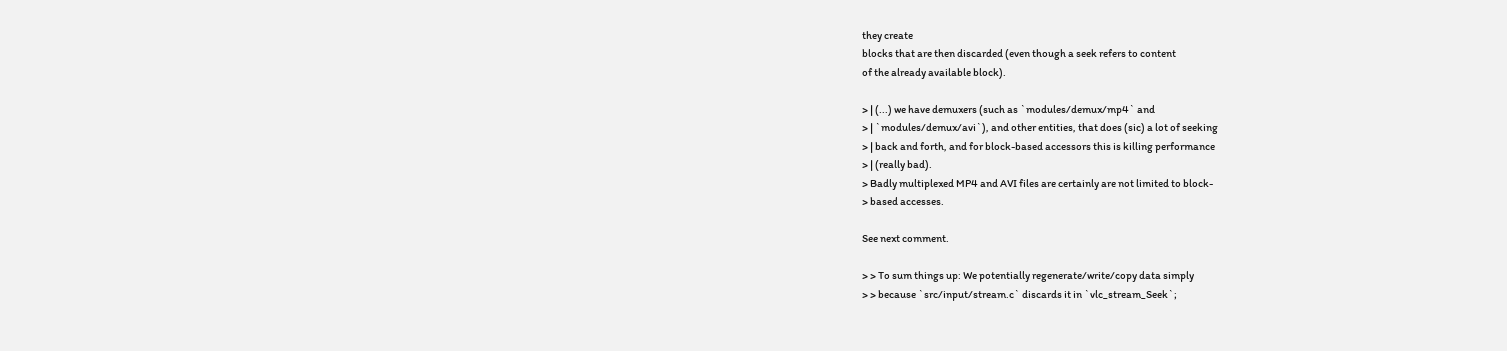they create
blocks that are then discarded (even though a seek refers to content
of the already available block).

> | (...) we have demuxers (such as `modules/demux/mp4` and
> | `modules/demux/avi`), and other entities, that does (sic) a lot of seeking
> | back and forth, and for block-based accessors this is killing performance
> | (really bad).
> Badly multiplexed MP4 and AVI files are certainly are not limited to block-
> based accesses.

See next comment.

> > To sum things up: We potentially regenerate/write/copy data simply
> > because `src/input/stream.c` discards it in `vlc_stream_Seek`;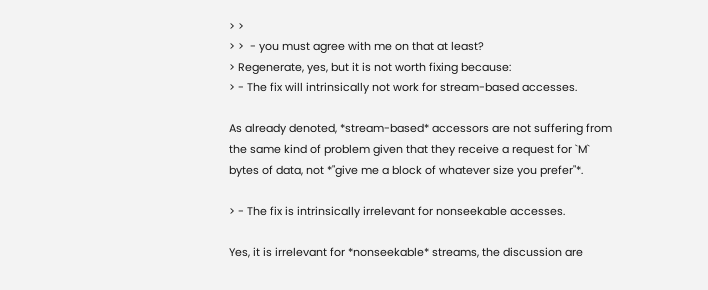> >
> >  - you must agree with me on that at least?
> Regenerate, yes, but it is not worth fixing because:
> - The fix will intrinsically not work for stream-based accesses.

As already denoted, *stream-based* accessors are not suffering from
the same kind of problem given that they receive a request for `M`
bytes of data, not *"give me a block of whatever size you prefer"*.

> - The fix is intrinsically irrelevant for nonseekable accesses.

Yes, it is irrelevant for *nonseekable* streams, the discussion are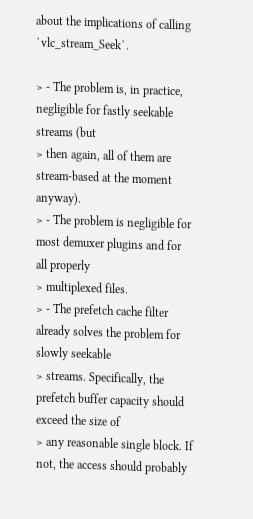about the implications of calling `vlc_stream_Seek`.

> - The problem is, in practice, negligible for fastly seekable streams (but
> then again, all of them are stream-based at the moment anyway).
> - The problem is negligible for most demuxer plugins and for all properly
> multiplexed files.
> - The prefetch cache filter already solves the problem for slowly seekable
> streams. Specifically, the prefetch buffer capacity should exceed the size of
> any reasonable single block. If not, the access should probably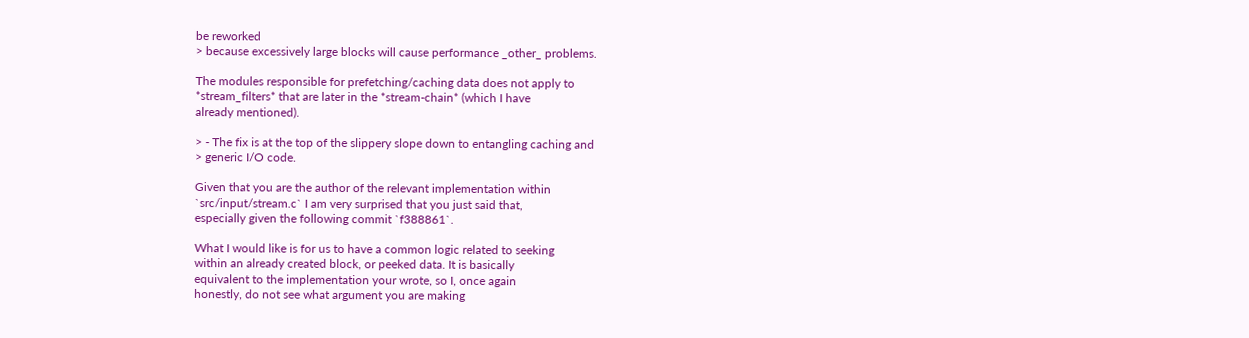be reworked
> because excessively large blocks will cause performance _other_ problems.

The modules responsible for prefetching/caching data does not apply to
*stream_filters* that are later in the *stream-chain* (which I have
already mentioned).

> - The fix is at the top of the slippery slope down to entangling caching and
> generic I/O code.

Given that you are the author of the relevant implementation within
`src/input/stream.c` I am very surprised that you just said that,
especially given the following commit `f388861`.

What I would like is for us to have a common logic related to seeking
within an already created block, or peeked data. It is basically
equivalent to the implementation your wrote, so I, once again
honestly, do not see what argument you are making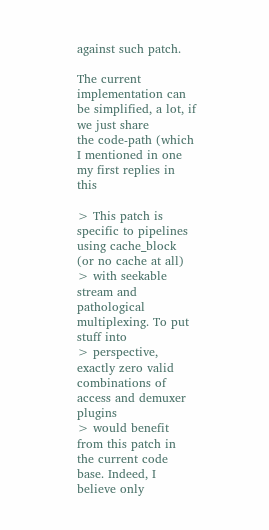against such patch.

The current implementation can be simplified, a lot, if we just share
the code-path (which I mentioned in one my first replies in this

> This patch is specific to pipelines using cache_block (or no cache at all)
> with seekable stream and pathological multiplexing. To put stuff into
> perspective, exactly zero valid combinations of access and demuxer plugins
> would benefit from this patch in the current code base. Indeed, I believe only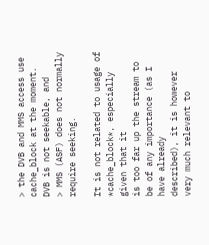> the DVB and MMS access use cache_block at the moment. DVB is not seekable, and
> MMS (ASF) does not normally require seeking.

It is not related to usage of *cache_block*, especially given that it
is too far up the stream to be of any importance (as I have already
described), it is however very much relevant to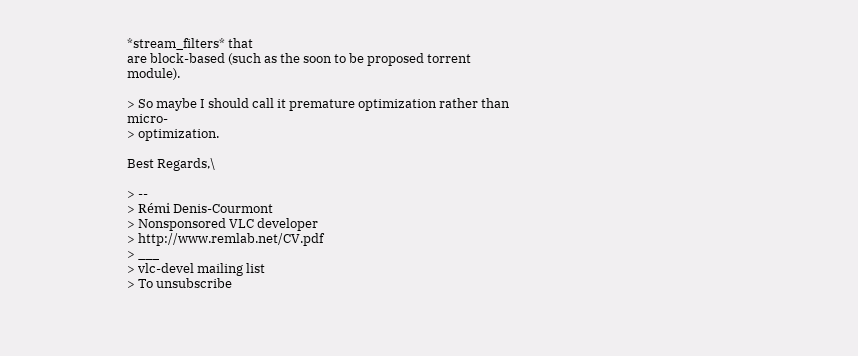*stream_filters* that
are block-based (such as the soon to be proposed torrent module).

> So maybe I should call it premature optimization rather than micro-
> optimization.

Best Regards,\

> --
> Rémi Denis-Courmont
> Nonsponsored VLC developer
> http://www.remlab.net/CV.pdf
> ___
> vlc-devel mailing list
> To unsubscribe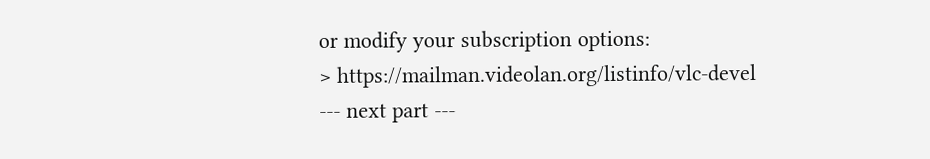or modify your subscription options:
> https://mailman.videolan.org/listinfo/vlc-devel
--- next part ---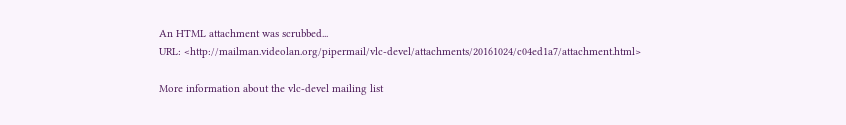An HTML attachment was scrubbed...
URL: <http://mailman.videolan.org/pipermail/vlc-devel/attachments/20161024/c04ed1a7/attachment.html>

More information about the vlc-devel mailing list